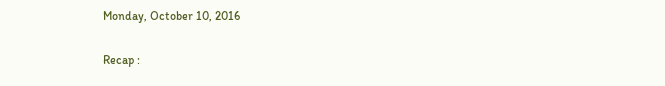Monday, October 10, 2016

Recap :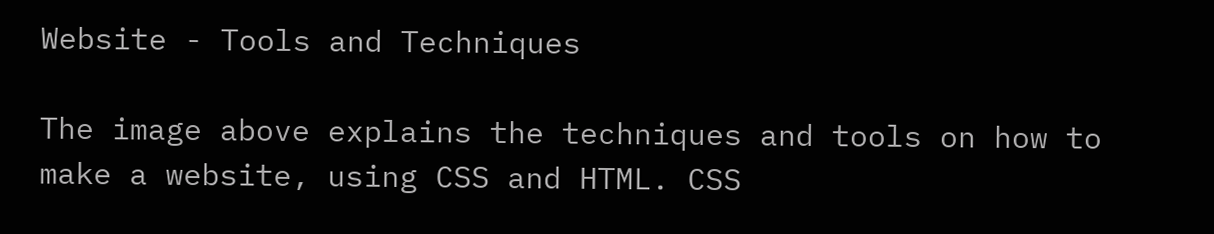Website - Tools and Techniques

The image above explains the techniques and tools on how to make a website, using CSS and HTML. CSS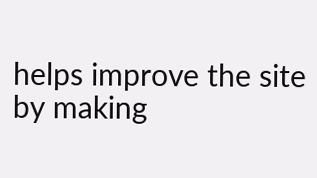helps improve the site by making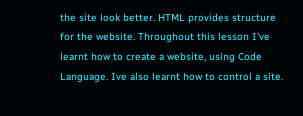the site look better. HTML provides structure for the website. Throughout this lesson I've learnt how to create a website, using Code Language. Ive also learnt how to control a site.